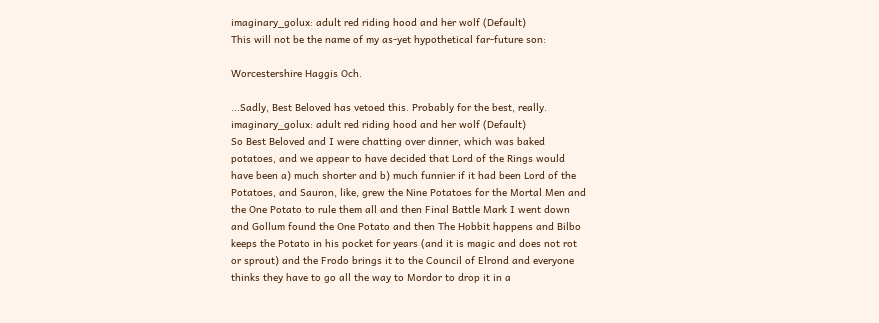imaginary_golux: adult red riding hood and her wolf (Default)
This will not be the name of my as-yet hypothetical far-future son:

Worcestershire Haggis Och.

...Sadly, Best Beloved has vetoed this. Probably for the best, really.
imaginary_golux: adult red riding hood and her wolf (Default)
So Best Beloved and I were chatting over dinner, which was baked potatoes, and we appear to have decided that Lord of the Rings would have been a) much shorter and b) much funnier if it had been Lord of the Potatoes, and Sauron, like, grew the Nine Potatoes for the Mortal Men and the One Potato to rule them all and then Final Battle Mark I went down and Gollum found the One Potato and then The Hobbit happens and Bilbo keeps the Potato in his pocket for years (and it is magic and does not rot or sprout) and the Frodo brings it to the Council of Elrond and everyone thinks they have to go all the way to Mordor to drop it in a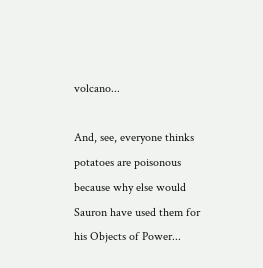volcano...

And, see, everyone thinks potatoes are poisonous because why else would Sauron have used them for his Objects of Power...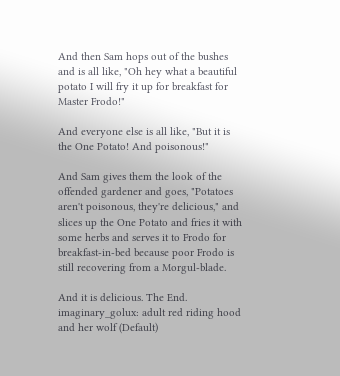And then Sam hops out of the bushes and is all like, "Oh hey what a beautiful potato I will fry it up for breakfast for Master Frodo!"

And everyone else is all like, "But it is the One Potato! And poisonous!"

And Sam gives them the look of the offended gardener and goes, "Potatoes aren't poisonous, they're delicious," and slices up the One Potato and fries it with some herbs and serves it to Frodo for breakfast-in-bed because poor Frodo is still recovering from a Morgul-blade.

And it is delicious. The End.
imaginary_golux: adult red riding hood and her wolf (Default)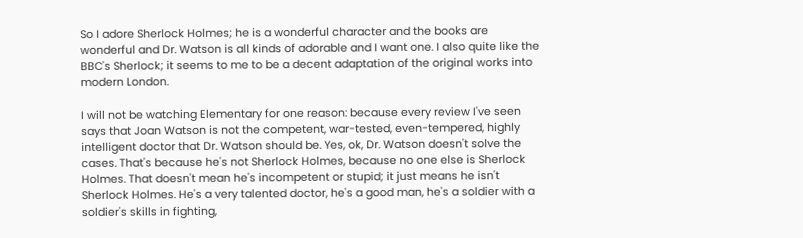So I adore Sherlock Holmes; he is a wonderful character and the books are wonderful and Dr. Watson is all kinds of adorable and I want one. I also quite like the BBC's Sherlock; it seems to me to be a decent adaptation of the original works into modern London.

I will not be watching Elementary for one reason: because every review I've seen says that Joan Watson is not the competent, war-tested, even-tempered, highly intelligent doctor that Dr. Watson should be. Yes, ok, Dr. Watson doesn't solve the cases. That's because he's not Sherlock Holmes, because no one else is Sherlock Holmes. That doesn't mean he's incompetent or stupid; it just means he isn't Sherlock Holmes. He's a very talented doctor, he's a good man, he's a soldier with a soldier's skills in fighting,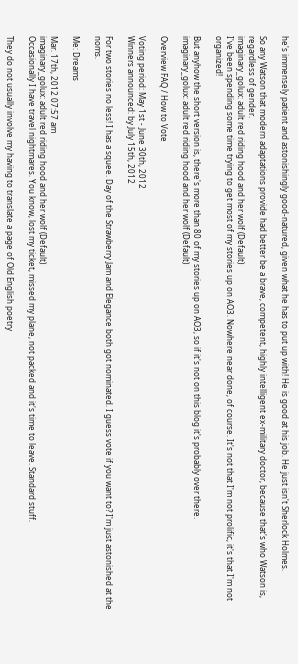he's immensely patient and astonishingly good-natured, given what he has to put up with! He is good at his job. He just isn't Sherlock Holmes.

So any Watson that modern adaptations provide had better be a brave, competent, highly intelligent ex-military doctor, because that's who Watson is, regardless of gender.
imaginary_golux: adult red riding hood and her wolf (Default)
I've been spending some time trying to get most of my stories up on AO3. Nowhere near done, of course. It's not that I'm not prolific, it's that I'm not organized!

But anyhow the short version is, there's more than 80 of my stories up on AO3, so if it's not on this blog it's probably over there.
imaginary_golux: adult red riding hood and her wolf (Default)

Overview FAQ / How to Vote

Voting period: May 1st - June 30th, 2012
Winners announced: by July 15th, 2012

For two stories no less! I has a squee. Day of the Strawberry Jam and Elegance both got nominated. I guess vote if you want to? I'm just astonished at the noms.

Me: Dreams

Mar. 17th, 2012 07:57 am
imaginary_golux: adult red riding hood and her wolf (Default)
Occasionally I have travel nightmares. You know, lost my ticket, missed my plane, not packed and it's time to leave. Standard stuff.

They do not usually involve my having to translate a page of Old English poetry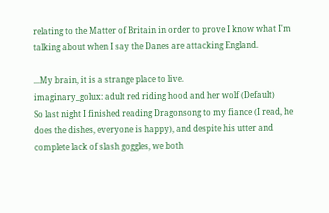relating to the Matter of Britain in order to prove I know what I'm talking about when I say the Danes are attacking England.

...My brain, it is a strange place to live.
imaginary_golux: adult red riding hood and her wolf (Default)
So last night I finished reading Dragonsong to my fiance (I read, he does the dishes, everyone is happy), and despite his utter and complete lack of slash goggles, we both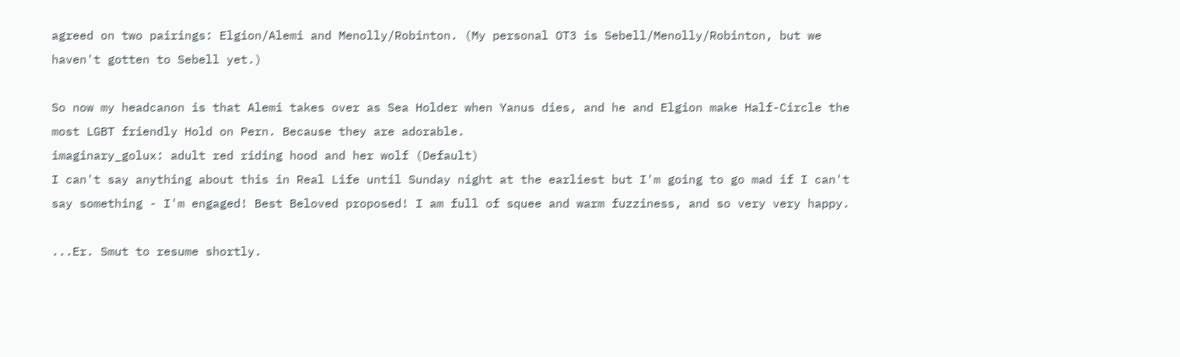agreed on two pairings: Elgion/Alemi and Menolly/Robinton. (My personal OT3 is Sebell/Menolly/Robinton, but we haven't gotten to Sebell yet.)

So now my headcanon is that Alemi takes over as Sea Holder when Yanus dies, and he and Elgion make Half-Circle the most LGBT friendly Hold on Pern. Because they are adorable.
imaginary_golux: adult red riding hood and her wolf (Default)
I can't say anything about this in Real Life until Sunday night at the earliest but I'm going to go mad if I can't say something - I'm engaged! Best Beloved proposed! I am full of squee and warm fuzziness, and so very very happy.

...Er. Smut to resume shortly.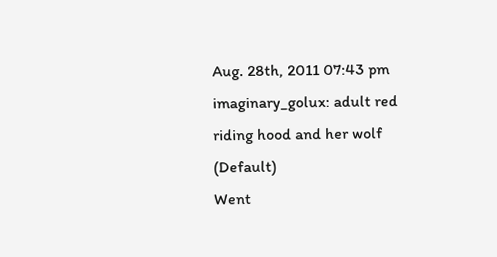Aug. 28th, 2011 07:43 pm
imaginary_golux: adult red riding hood and her wolf (Default)
Went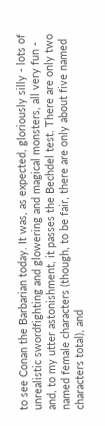to see Conan the Barbarian today. It was, as expected, gloriously silly - lots of unrealistic swordfighting and glowering and magical monsters, all very fun - and, to my utter astonishment, it passes the Bechdel test. There are only two named female characters (though, to be fair, there are only about five named characters total), and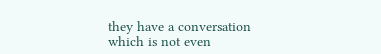they have a conversation which is not even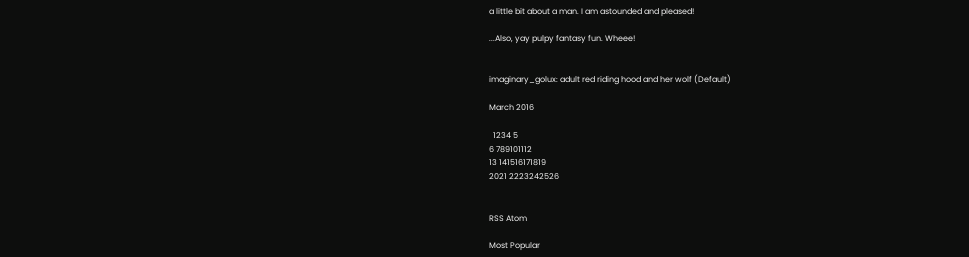a little bit about a man. I am astounded and pleased!

...Also, yay pulpy fantasy fun. Wheee!


imaginary_golux: adult red riding hood and her wolf (Default)

March 2016

  1234 5
6 789101112
13 141516171819
2021 2223242526


RSS Atom

Most Popular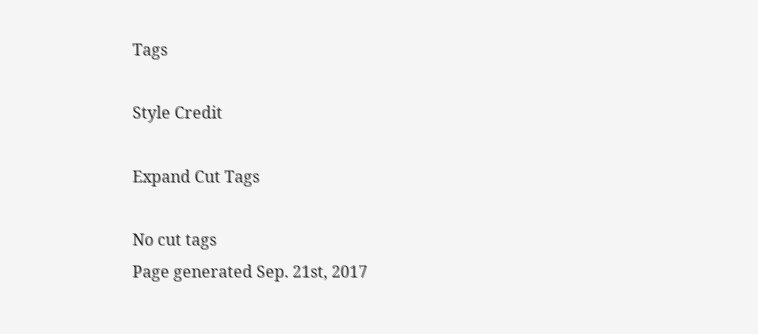Tags

Style Credit

Expand Cut Tags

No cut tags
Page generated Sep. 21st, 2017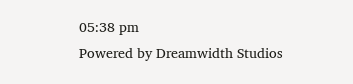05:38 pm
Powered by Dreamwidth Studios